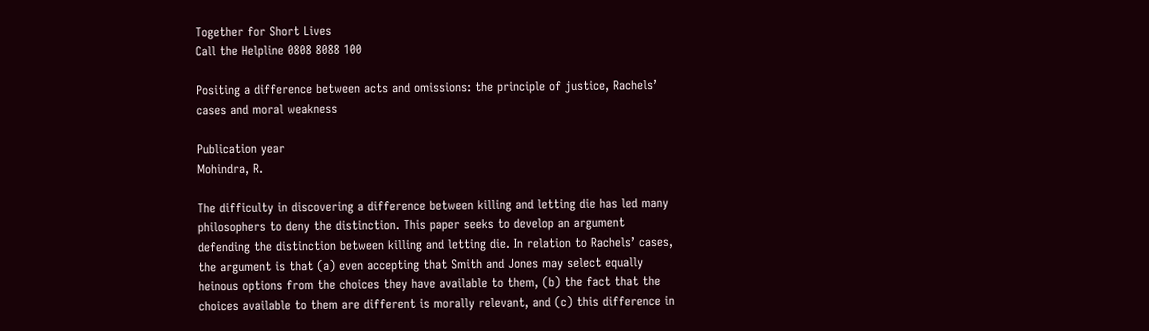Together for Short Lives
Call the Helpline 0808 8088 100

Positing a difference between acts and omissions: the principle of justice, Rachels’ cases and moral weakness

Publication year
Mohindra, R.

The difficulty in discovering a difference between killing and letting die has led many philosophers to deny the distinction. This paper seeks to develop an argument defending the distinction between killing and letting die. In relation to Rachels’ cases, the argument is that (a) even accepting that Smith and Jones may select equally heinous options from the choices they have available to them, (b) the fact that the choices available to them are different is morally relevant, and (c) this difference in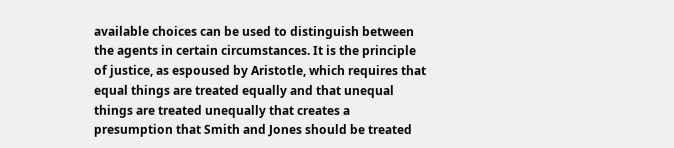available choices can be used to distinguish between the agents in certain circumstances. It is the principle of justice, as espoused by Aristotle, which requires that equal things are treated equally and that unequal things are treated unequally that creates a presumption that Smith and Jones should be treated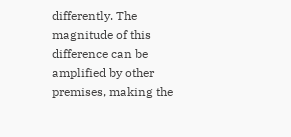differently. The magnitude of this difference can be amplified by other premises, making the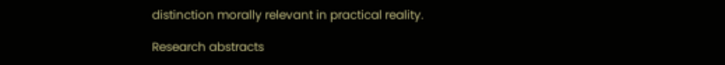distinction morally relevant in practical reality.

Research abstracts